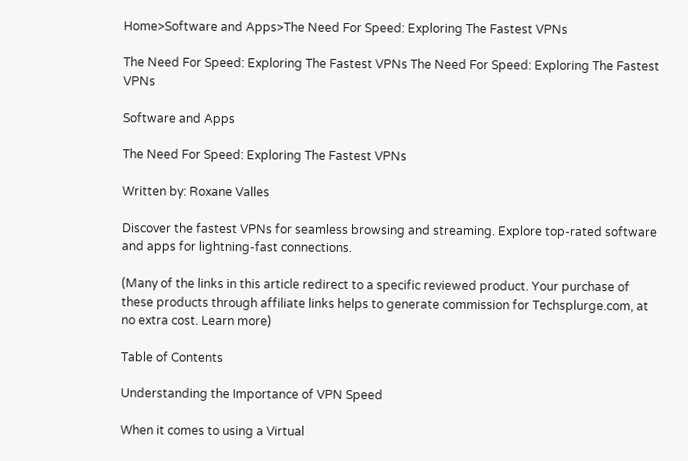Home>Software and Apps>The Need For Speed: Exploring The Fastest VPNs

The Need For Speed: Exploring The Fastest VPNs The Need For Speed: Exploring The Fastest VPNs

Software and Apps

The Need For Speed: Exploring The Fastest VPNs

Written by: Roxane Valles

Discover the fastest VPNs for seamless browsing and streaming. Explore top-rated software and apps for lightning-fast connections.

(Many of the links in this article redirect to a specific reviewed product. Your purchase of these products through affiliate links helps to generate commission for Techsplurge.com, at no extra cost. Learn more)

Table of Contents

Understanding the Importance of VPN Speed

When it comes to using a Virtual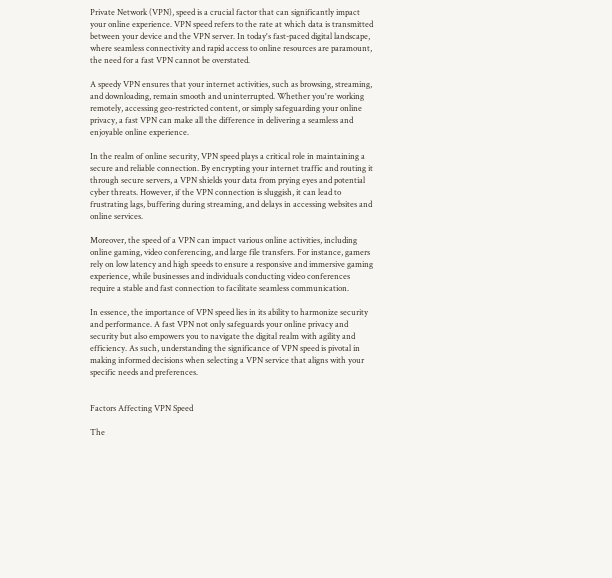Private Network (VPN), speed is a crucial factor that can significantly impact your online experience. VPN speed refers to the rate at which data is transmitted between your device and the VPN server. In today's fast-paced digital landscape, where seamless connectivity and rapid access to online resources are paramount, the need for a fast VPN cannot be overstated.

A speedy VPN ensures that your internet activities, such as browsing, streaming, and downloading, remain smooth and uninterrupted. Whether you're working remotely, accessing geo-restricted content, or simply safeguarding your online privacy, a fast VPN can make all the difference in delivering a seamless and enjoyable online experience.

In the realm of online security, VPN speed plays a critical role in maintaining a secure and reliable connection. By encrypting your internet traffic and routing it through secure servers, a VPN shields your data from prying eyes and potential cyber threats. However, if the VPN connection is sluggish, it can lead to frustrating lags, buffering during streaming, and delays in accessing websites and online services.

Moreover, the speed of a VPN can impact various online activities, including online gaming, video conferencing, and large file transfers. For instance, gamers rely on low latency and high speeds to ensure a responsive and immersive gaming experience, while businesses and individuals conducting video conferences require a stable and fast connection to facilitate seamless communication.

In essence, the importance of VPN speed lies in its ability to harmonize security and performance. A fast VPN not only safeguards your online privacy and security but also empowers you to navigate the digital realm with agility and efficiency. As such, understanding the significance of VPN speed is pivotal in making informed decisions when selecting a VPN service that aligns with your specific needs and preferences.


Factors Affecting VPN Speed

The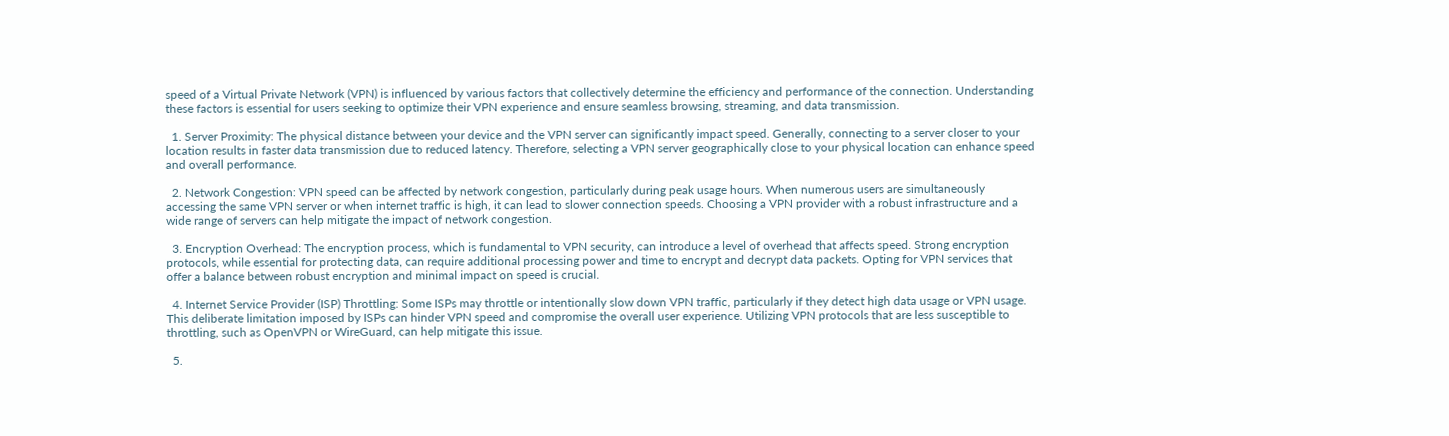speed of a Virtual Private Network (VPN) is influenced by various factors that collectively determine the efficiency and performance of the connection. Understanding these factors is essential for users seeking to optimize their VPN experience and ensure seamless browsing, streaming, and data transmission.

  1. Server Proximity: The physical distance between your device and the VPN server can significantly impact speed. Generally, connecting to a server closer to your location results in faster data transmission due to reduced latency. Therefore, selecting a VPN server geographically close to your physical location can enhance speed and overall performance.

  2. Network Congestion: VPN speed can be affected by network congestion, particularly during peak usage hours. When numerous users are simultaneously accessing the same VPN server or when internet traffic is high, it can lead to slower connection speeds. Choosing a VPN provider with a robust infrastructure and a wide range of servers can help mitigate the impact of network congestion.

  3. Encryption Overhead: The encryption process, which is fundamental to VPN security, can introduce a level of overhead that affects speed. Strong encryption protocols, while essential for protecting data, can require additional processing power and time to encrypt and decrypt data packets. Opting for VPN services that offer a balance between robust encryption and minimal impact on speed is crucial.

  4. Internet Service Provider (ISP) Throttling: Some ISPs may throttle or intentionally slow down VPN traffic, particularly if they detect high data usage or VPN usage. This deliberate limitation imposed by ISPs can hinder VPN speed and compromise the overall user experience. Utilizing VPN protocols that are less susceptible to throttling, such as OpenVPN or WireGuard, can help mitigate this issue.

  5.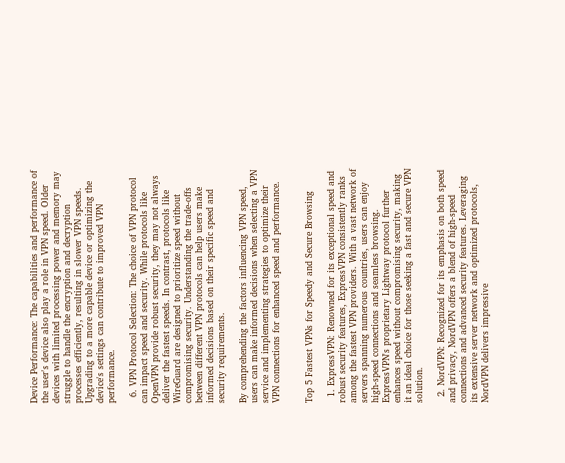Device Performance: The capabilities and performance of the user's device also play a role in VPN speed. Older devices with limited processing power and memory may struggle to handle the encryption and decryption processes efficiently, resulting in slower VPN speeds. Upgrading to a more capable device or optimizing the device's settings can contribute to improved VPN performance.

  6. VPN Protocol Selection: The choice of VPN protocol can impact speed and security. While protocols like OpenVPN provide robust security, they may not always deliver the fastest speeds. In contrast, protocols like WireGuard are designed to prioritize speed without compromising security. Understanding the trade-offs between different VPN protocols can help users make informed decisions based on their specific speed and security requirements.

By comprehending the factors influencing VPN speed, users can make informed decisions when selecting a VPN service and implementing strategies to optimize their VPN connections for enhanced speed and performance.


Top 5 Fastest VPNs for Speedy and Secure Browsing

  1. ExpressVPN: Renowned for its exceptional speed and robust security features, ExpressVPN consistently ranks among the fastest VPN providers. With a vast network of servers spanning numerous countries, users can enjoy high-speed connections and seamless browsing. ExpressVPN's proprietary Lightway protocol further enhances speed without compromising security, making it an ideal choice for those seeking a fast and secure VPN solution.

  2. NordVPN: Recognized for its emphasis on both speed and privacy, NordVPN offers a blend of high-speed connections and advanced security features. Leveraging its extensive server network and optimized protocols, NordVPN delivers impressive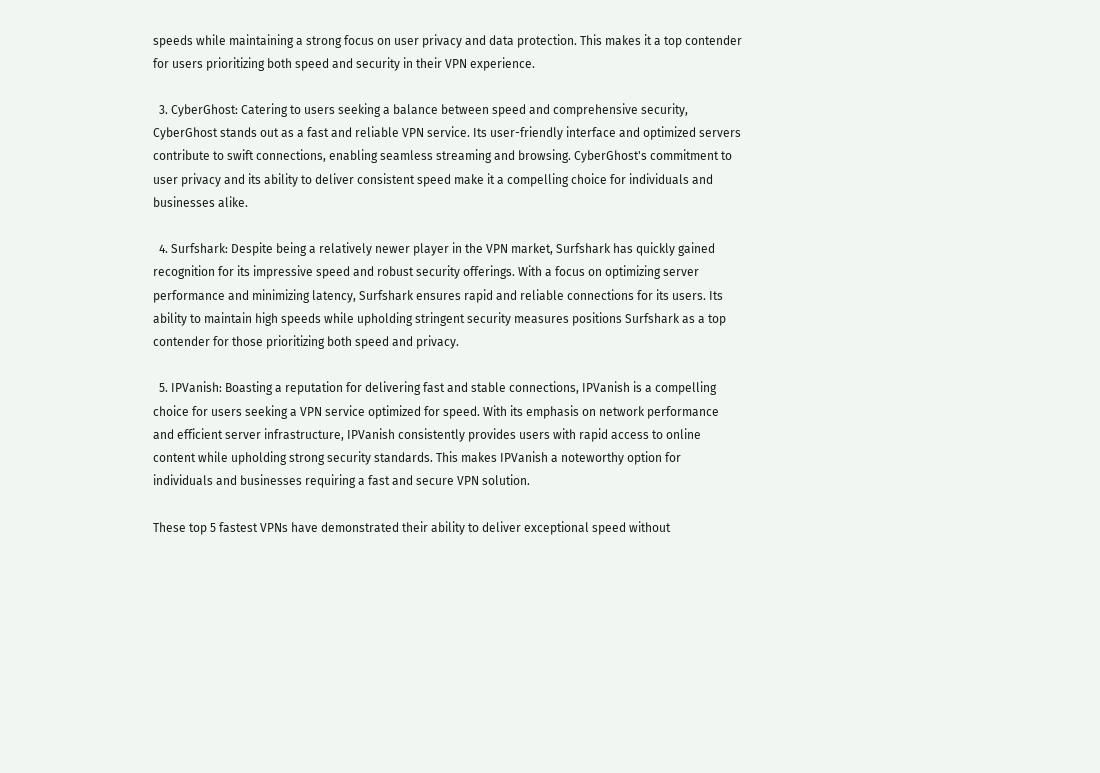speeds while maintaining a strong focus on user privacy and data protection. This makes it a top contender for users prioritizing both speed and security in their VPN experience.

  3. CyberGhost: Catering to users seeking a balance between speed and comprehensive security, CyberGhost stands out as a fast and reliable VPN service. Its user-friendly interface and optimized servers contribute to swift connections, enabling seamless streaming and browsing. CyberGhost's commitment to user privacy and its ability to deliver consistent speed make it a compelling choice for individuals and businesses alike.

  4. Surfshark: Despite being a relatively newer player in the VPN market, Surfshark has quickly gained recognition for its impressive speed and robust security offerings. With a focus on optimizing server performance and minimizing latency, Surfshark ensures rapid and reliable connections for its users. Its ability to maintain high speeds while upholding stringent security measures positions Surfshark as a top contender for those prioritizing both speed and privacy.

  5. IPVanish: Boasting a reputation for delivering fast and stable connections, IPVanish is a compelling choice for users seeking a VPN service optimized for speed. With its emphasis on network performance and efficient server infrastructure, IPVanish consistently provides users with rapid access to online content while upholding strong security standards. This makes IPVanish a noteworthy option for individuals and businesses requiring a fast and secure VPN solution.

These top 5 fastest VPNs have demonstrated their ability to deliver exceptional speed without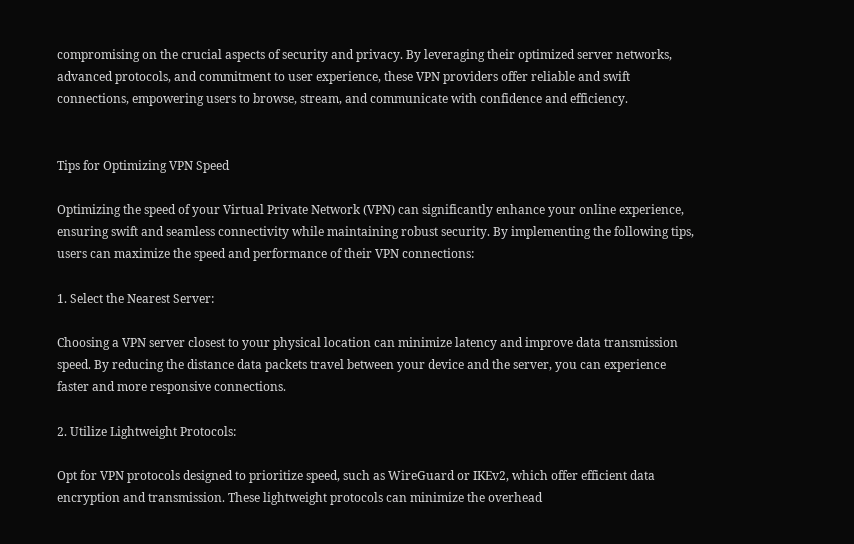compromising on the crucial aspects of security and privacy. By leveraging their optimized server networks, advanced protocols, and commitment to user experience, these VPN providers offer reliable and swift connections, empowering users to browse, stream, and communicate with confidence and efficiency.


Tips for Optimizing VPN Speed

Optimizing the speed of your Virtual Private Network (VPN) can significantly enhance your online experience, ensuring swift and seamless connectivity while maintaining robust security. By implementing the following tips, users can maximize the speed and performance of their VPN connections:

1. Select the Nearest Server:

Choosing a VPN server closest to your physical location can minimize latency and improve data transmission speed. By reducing the distance data packets travel between your device and the server, you can experience faster and more responsive connections.

2. Utilize Lightweight Protocols:

Opt for VPN protocols designed to prioritize speed, such as WireGuard or IKEv2, which offer efficient data encryption and transmission. These lightweight protocols can minimize the overhead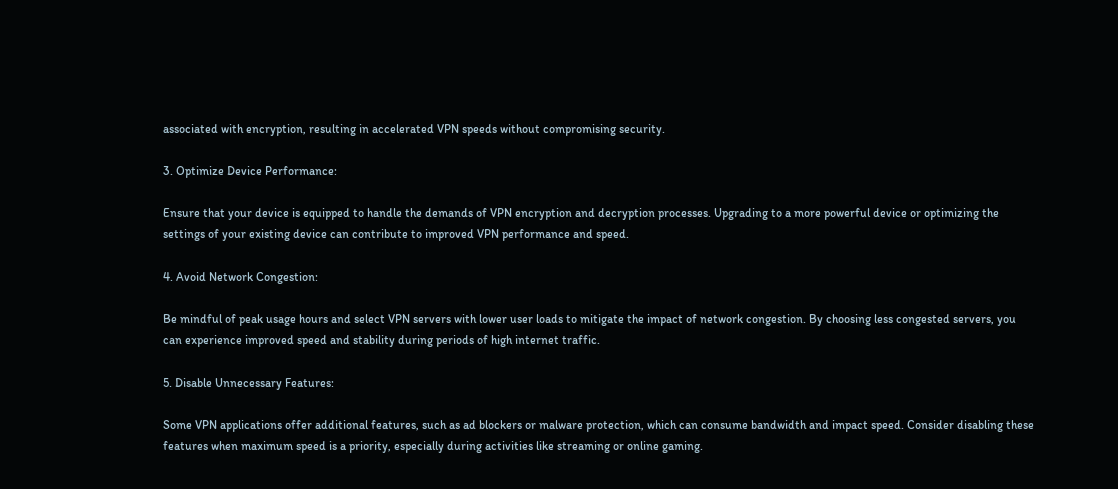associated with encryption, resulting in accelerated VPN speeds without compromising security.

3. Optimize Device Performance:

Ensure that your device is equipped to handle the demands of VPN encryption and decryption processes. Upgrading to a more powerful device or optimizing the settings of your existing device can contribute to improved VPN performance and speed.

4. Avoid Network Congestion:

Be mindful of peak usage hours and select VPN servers with lower user loads to mitigate the impact of network congestion. By choosing less congested servers, you can experience improved speed and stability during periods of high internet traffic.

5. Disable Unnecessary Features:

Some VPN applications offer additional features, such as ad blockers or malware protection, which can consume bandwidth and impact speed. Consider disabling these features when maximum speed is a priority, especially during activities like streaming or online gaming.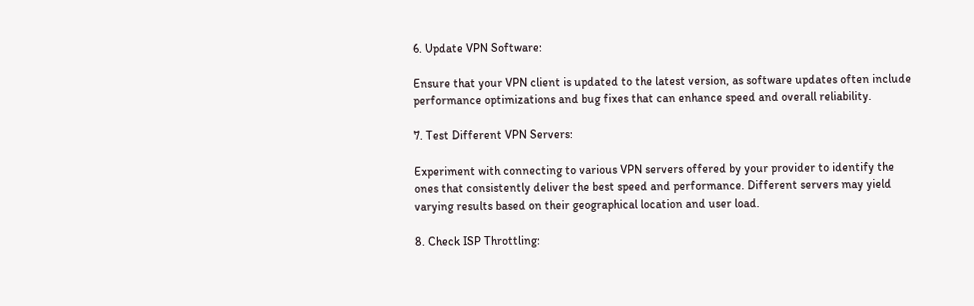6. Update VPN Software:

Ensure that your VPN client is updated to the latest version, as software updates often include performance optimizations and bug fixes that can enhance speed and overall reliability.

7. Test Different VPN Servers:

Experiment with connecting to various VPN servers offered by your provider to identify the ones that consistently deliver the best speed and performance. Different servers may yield varying results based on their geographical location and user load.

8. Check ISP Throttling: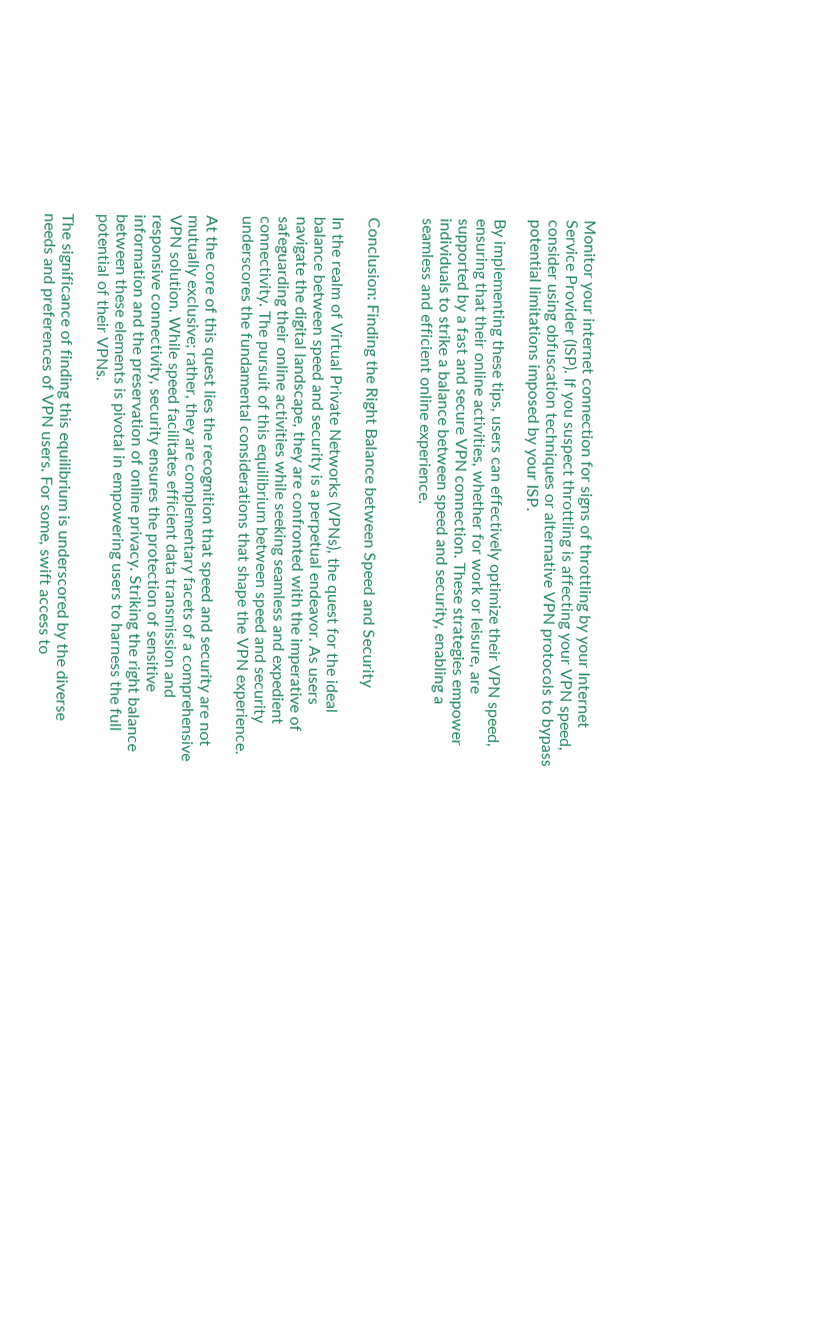Monitor your internet connection for signs of throttling by your Internet Service Provider (ISP). If you suspect throttling is affecting your VPN speed, consider using obfuscation techniques or alternative VPN protocols to bypass potential limitations imposed by your ISP.

By implementing these tips, users can effectively optimize their VPN speed, ensuring that their online activities, whether for work or leisure, are supported by a fast and secure VPN connection. These strategies empower individuals to strike a balance between speed and security, enabling a seamless and efficient online experience.


Conclusion: Finding the Right Balance between Speed and Security

In the realm of Virtual Private Networks (VPNs), the quest for the ideal balance between speed and security is a perpetual endeavor. As users navigate the digital landscape, they are confronted with the imperative of safeguarding their online activities while seeking seamless and expedient connectivity. The pursuit of this equilibrium between speed and security underscores the fundamental considerations that shape the VPN experience.

At the core of this quest lies the recognition that speed and security are not mutually exclusive; rather, they are complementary facets of a comprehensive VPN solution. While speed facilitates efficient data transmission and responsive connectivity, security ensures the protection of sensitive information and the preservation of online privacy. Striking the right balance between these elements is pivotal in empowering users to harness the full potential of their VPNs.

The significance of finding this equilibrium is underscored by the diverse needs and preferences of VPN users. For some, swift access to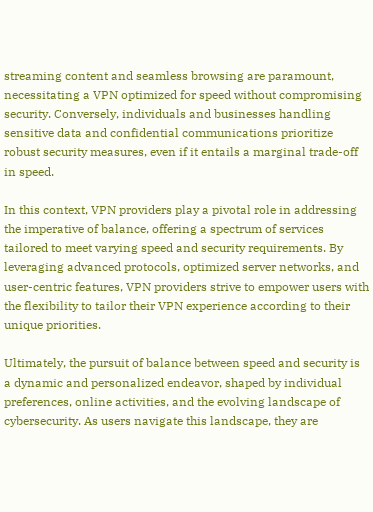streaming content and seamless browsing are paramount, necessitating a VPN optimized for speed without compromising security. Conversely, individuals and businesses handling sensitive data and confidential communications prioritize robust security measures, even if it entails a marginal trade-off in speed.

In this context, VPN providers play a pivotal role in addressing the imperative of balance, offering a spectrum of services tailored to meet varying speed and security requirements. By leveraging advanced protocols, optimized server networks, and user-centric features, VPN providers strive to empower users with the flexibility to tailor their VPN experience according to their unique priorities.

Ultimately, the pursuit of balance between speed and security is a dynamic and personalized endeavor, shaped by individual preferences, online activities, and the evolving landscape of cybersecurity. As users navigate this landscape, they are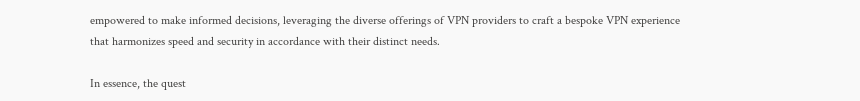empowered to make informed decisions, leveraging the diverse offerings of VPN providers to craft a bespoke VPN experience that harmonizes speed and security in accordance with their distinct needs.

In essence, the quest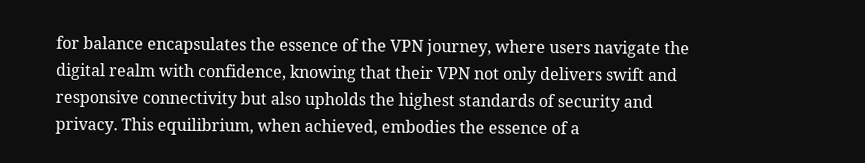for balance encapsulates the essence of the VPN journey, where users navigate the digital realm with confidence, knowing that their VPN not only delivers swift and responsive connectivity but also upholds the highest standards of security and privacy. This equilibrium, when achieved, embodies the essence of a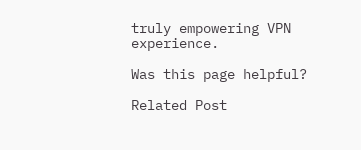truly empowering VPN experience.

Was this page helpful?

Related Post